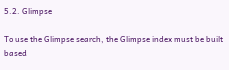5.2. Glimpse

To use the Glimpse search, the Glimpse index must be built based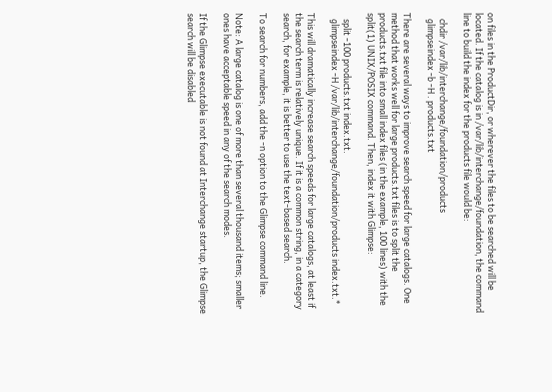on files in the ProductDir, or wherever the files to be searched will be located. If the catalog is in /var/lib/interchange/foundation, the command line to build the index for the products file would be:

   chdir /var/lib/interchange/foundation/products
   glimpseindex -b -H . products.txt

There are several ways to improve search speed for large catalogs. One method that works well for large products.txt files is to split the products.txt file into small index files (in the example, 100 lines) with the split(1) UNIX/POSIX command. Then, index it with Glimpse:

   split -100 products.txt index.txt.
   glimpseindex -H /var/lib/interchange/foundation/products index.txt.*

This will dramatically increase search speeds for large catalogs, at least if the search term is relatively unique. If it is a common string, in a category search, for example, it is better to use the text-based search.

To search for numbers, add the -n option to the Glimpse command line.

Note: A large catalog is one of more than several thousand items; smaller ones have acceptable speed in any of the search modes.

If the Glimpse executable is not found at Interchange startup, the Glimpse search will be disabled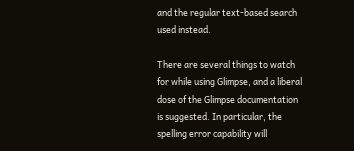and the regular text-based search used instead.

There are several things to watch for while using Glimpse, and a liberal dose of the Glimpse documentation is suggested. In particular, the spelling error capability will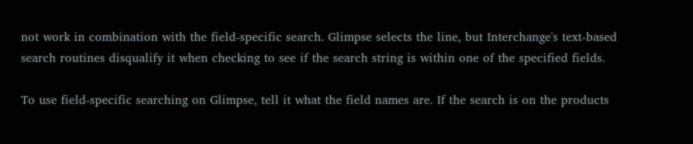not work in combination with the field-specific search. Glimpse selects the line, but Interchange's text-based search routines disqualify it when checking to see if the search string is within one of the specified fields.

To use field-specific searching on Glimpse, tell it what the field names are. If the search is on the products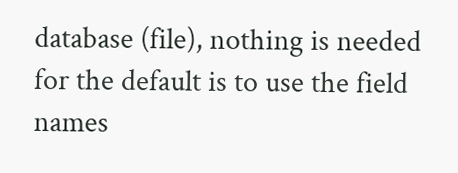database (file), nothing is needed for the default is to use the field names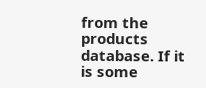from the products database. If it is some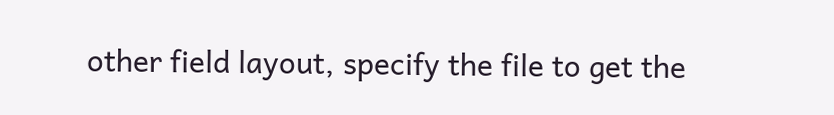other field layout, specify the file to get the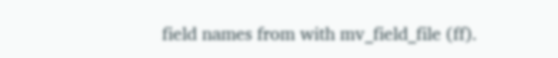field names from with mv_field_file (ff).